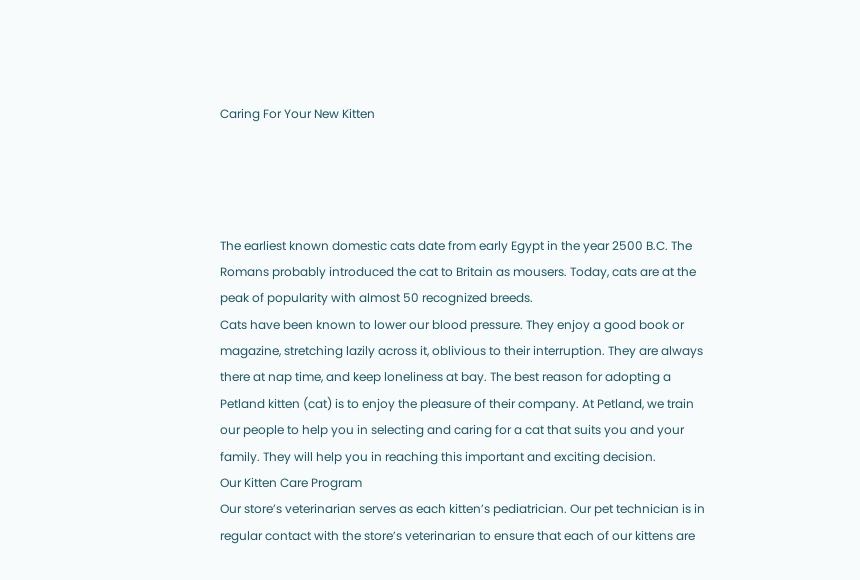Caring For Your New Kitten




The earliest known domestic cats date from early Egypt in the year 2500 B.C. The Romans probably introduced the cat to Britain as mousers. Today, cats are at the peak of popularity with almost 50 recognized breeds.
Cats have been known to lower our blood pressure. They enjoy a good book or magazine, stretching lazily across it, oblivious to their interruption. They are always there at nap time, and keep loneliness at bay. The best reason for adopting a Petland kitten (cat) is to enjoy the pleasure of their company. At Petland, we train our people to help you in selecting and caring for a cat that suits you and your family. They will help you in reaching this important and exciting decision.
Our Kitten Care Program
Our store’s veterinarian serves as each kitten’s pediatrician. Our pet technician is in regular contact with the store’s veterinarian to ensure that each of our kittens are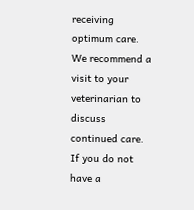receiving optimum care. We recommend a visit to your veterinarian to discuss continued care. If you do not have a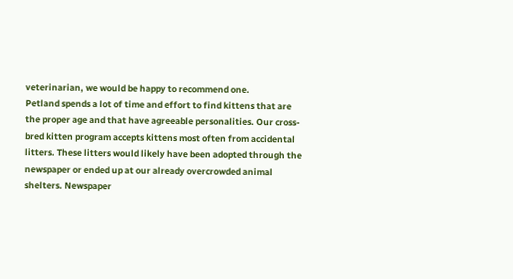veterinarian, we would be happy to recommend one.
Petland spends a lot of time and effort to find kittens that are the proper age and that have agreeable personalities. Our cross-bred kitten program accepts kittens most often from accidental litters. These litters would likely have been adopted through the newspaper or ended up at our already overcrowded animal shelters. Newspaper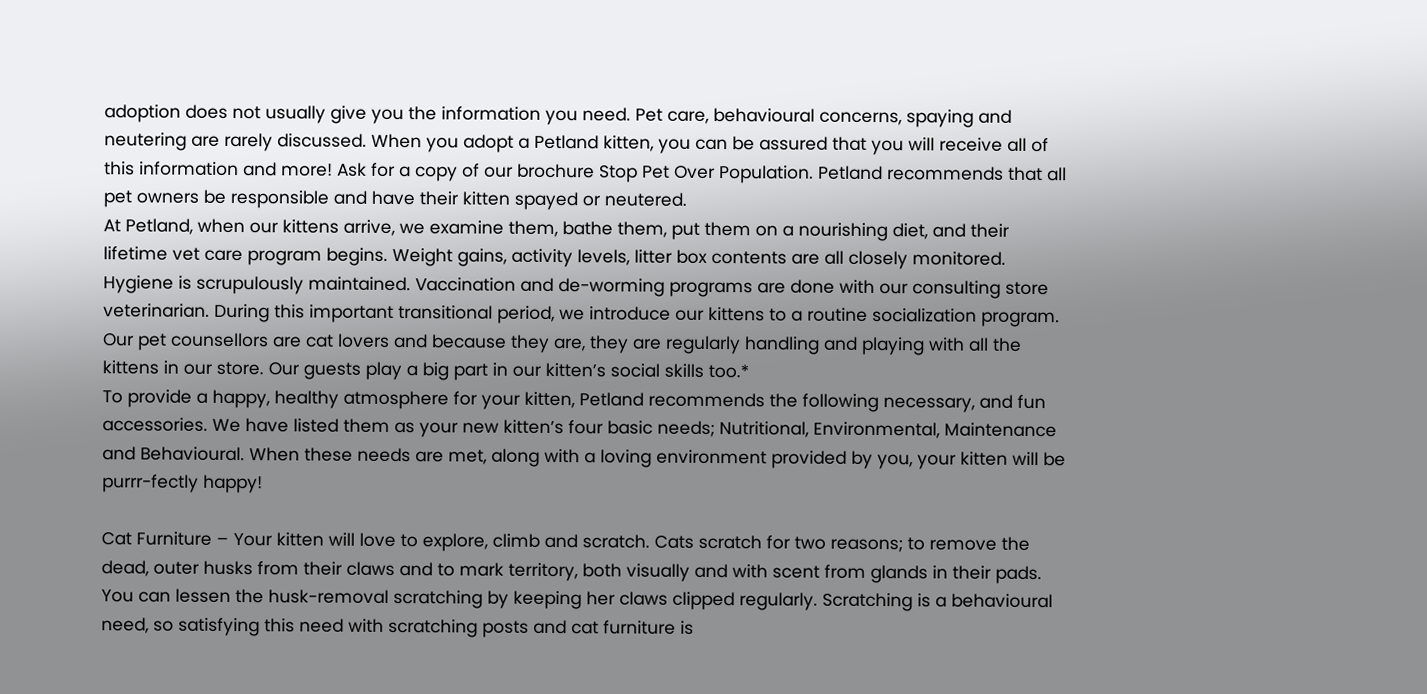adoption does not usually give you the information you need. Pet care, behavioural concerns, spaying and neutering are rarely discussed. When you adopt a Petland kitten, you can be assured that you will receive all of this information and more! Ask for a copy of our brochure Stop Pet Over Population. Petland recommends that all pet owners be responsible and have their kitten spayed or neutered.
At Petland, when our kittens arrive, we examine them, bathe them, put them on a nourishing diet, and their lifetime vet care program begins. Weight gains, activity levels, litter box contents are all closely monitored. Hygiene is scrupulously maintained. Vaccination and de-worming programs are done with our consulting store veterinarian. During this important transitional period, we introduce our kittens to a routine socialization program. Our pet counsellors are cat lovers and because they are, they are regularly handling and playing with all the kittens in our store. Our guests play a big part in our kitten’s social skills too.*
To provide a happy, healthy atmosphere for your kitten, Petland recommends the following necessary, and fun accessories. We have listed them as your new kitten’s four basic needs; Nutritional, Environmental, Maintenance and Behavioural. When these needs are met, along with a loving environment provided by you, your kitten will be purrr-fectly happy!

Cat Furniture – Your kitten will love to explore, climb and scratch. Cats scratch for two reasons; to remove the dead, outer husks from their claws and to mark territory, both visually and with scent from glands in their pads. You can lessen the husk-removal scratching by keeping her claws clipped regularly. Scratching is a behavioural need, so satisfying this need with scratching posts and cat furniture is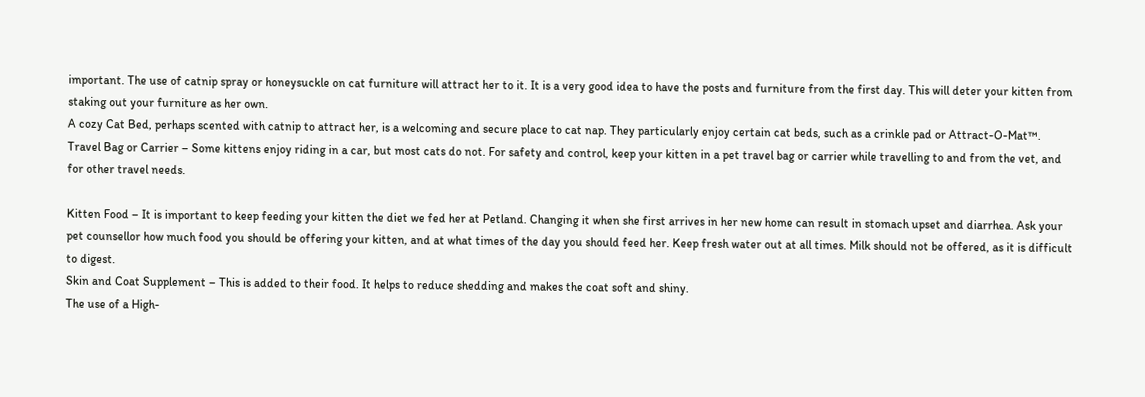important. The use of catnip spray or honeysuckle on cat furniture will attract her to it. It is a very good idea to have the posts and furniture from the first day. This will deter your kitten from staking out your furniture as her own.
A cozy Cat Bed, perhaps scented with catnip to attract her, is a welcoming and secure place to cat nap. They particularly enjoy certain cat beds, such as a crinkle pad or Attract-O-Mat™.
Travel Bag or Carrier – Some kittens enjoy riding in a car, but most cats do not. For safety and control, keep your kitten in a pet travel bag or carrier while travelling to and from the vet, and for other travel needs.

Kitten Food – It is important to keep feeding your kitten the diet we fed her at Petland. Changing it when she first arrives in her new home can result in stomach upset and diarrhea. Ask your pet counsellor how much food you should be offering your kitten, and at what times of the day you should feed her. Keep fresh water out at all times. Milk should not be offered, as it is difficult to digest.
Skin and Coat Supplement – This is added to their food. It helps to reduce shedding and makes the coat soft and shiny.
The use of a High-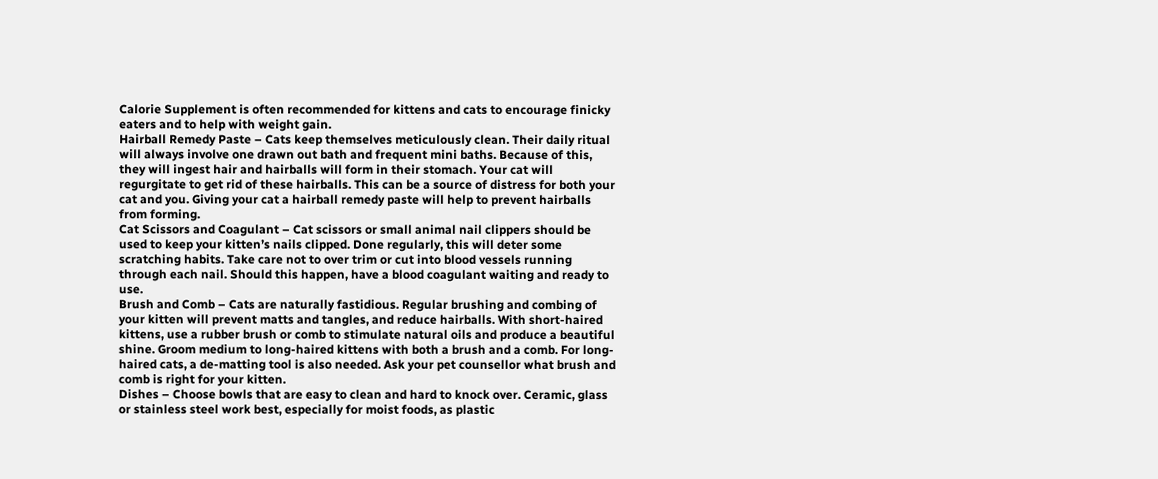Calorie Supplement is often recommended for kittens and cats to encourage finicky eaters and to help with weight gain.
Hairball Remedy Paste – Cats keep themselves meticulously clean. Their daily ritual will always involve one drawn out bath and frequent mini baths. Because of this, they will ingest hair and hairballs will form in their stomach. Your cat will regurgitate to get rid of these hairballs. This can be a source of distress for both your cat and you. Giving your cat a hairball remedy paste will help to prevent hairballs from forming.
Cat Scissors and Coagulant – Cat scissors or small animal nail clippers should be used to keep your kitten’s nails clipped. Done regularly, this will deter some scratching habits. Take care not to over trim or cut into blood vessels running through each nail. Should this happen, have a blood coagulant waiting and ready to use.
Brush and Comb – Cats are naturally fastidious. Regular brushing and combing of your kitten will prevent matts and tangles, and reduce hairballs. With short-haired kittens, use a rubber brush or comb to stimulate natural oils and produce a beautiful shine. Groom medium to long-haired kittens with both a brush and a comb. For long-haired cats, a de-matting tool is also needed. Ask your pet counsellor what brush and comb is right for your kitten.
Dishes – Choose bowls that are easy to clean and hard to knock over. Ceramic, glass or stainless steel work best, especially for moist foods, as plastic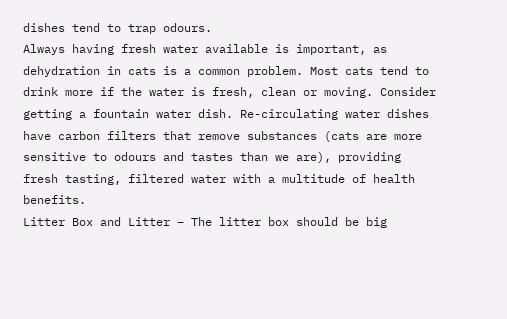dishes tend to trap odours.
Always having fresh water available is important, as dehydration in cats is a common problem. Most cats tend to drink more if the water is fresh, clean or moving. Consider getting a fountain water dish. Re-circulating water dishes have carbon filters that remove substances (cats are more sensitive to odours and tastes than we are), providing fresh tasting, filtered water with a multitude of health benefits.
Litter Box and Litter – The litter box should be big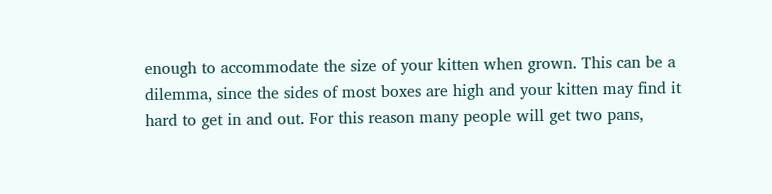enough to accommodate the size of your kitten when grown. This can be a dilemma, since the sides of most boxes are high and your kitten may find it hard to get in and out. For this reason many people will get two pans,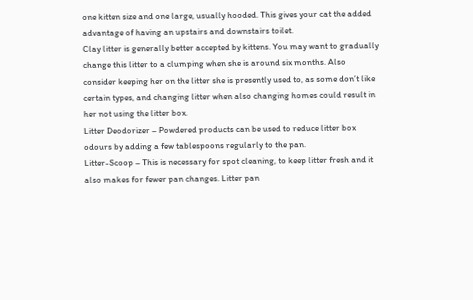one kitten size and one large, usually hooded. This gives your cat the added advantage of having an upstairs and downstairs toilet.
Clay litter is generally better accepted by kittens. You may want to gradually change this litter to a clumping when she is around six months. Also consider keeping her on the litter she is presently used to, as some don’t like certain types, and changing litter when also changing homes could result in her not using the litter box.
Litter Deodorizer – Powdered products can be used to reduce litter box odours by adding a few tablespoons regularly to the pan.
Litter-Scoop – This is necessary for spot cleaning, to keep litter fresh and it also makes for fewer pan changes. Litter pan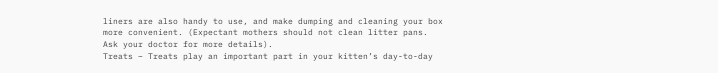liners are also handy to use, and make dumping and cleaning your box more convenient. (Expectant mothers should not clean litter pans. Ask your doctor for more details).
Treats – Treats play an important part in your kitten’s day-to-day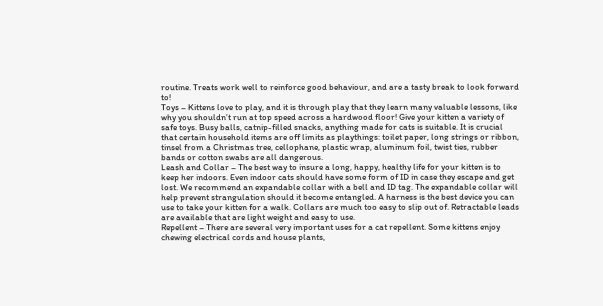routine. Treats work well to reinforce good behaviour, and are a tasty break to look forward to!
Toys – Kittens love to play, and it is through play that they learn many valuable lessons, like why you shouldn’t run at top speed across a hardwood floor! Give your kitten a variety of safe toys. Busy balls, catnip-filled snacks, anything made for cats is suitable. It is crucial that certain household items are off limits as playthings: toilet paper, long strings or ribbon, tinsel from a Christmas tree, cellophane, plastic wrap, aluminum foil, twist ties, rubber bands or cotton swabs are all dangerous.
Leash and Collar – The best way to insure a long, happy, healthy life for your kitten is to keep her indoors. Even indoor cats should have some form of ID in case they escape and get lost. We recommend an expandable collar with a bell and ID tag. The expandable collar will help prevent strangulation should it become entangled. A harness is the best device you can use to take your kitten for a walk. Collars are much too easy to slip out of. Retractable leads are available that are light weight and easy to use.
Repellent – There are several very important uses for a cat repellent. Some kittens enjoy chewing electrical cords and house plants,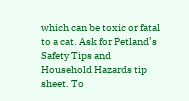which can be toxic or fatal to a cat. Ask for Petland’s Safety Tips and Household Hazards tip sheet. To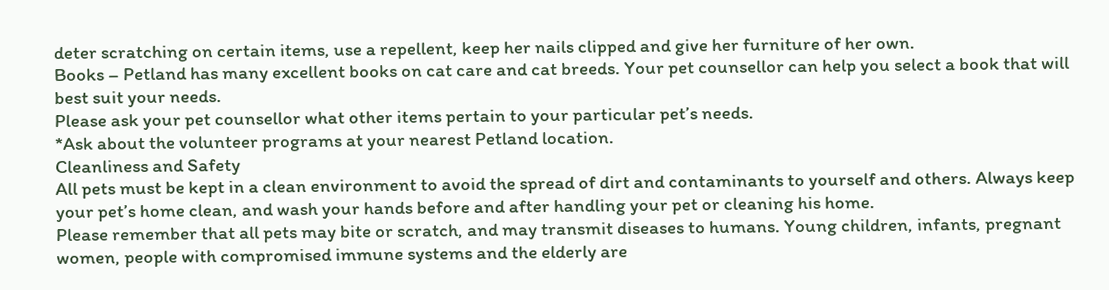deter scratching on certain items, use a repellent, keep her nails clipped and give her furniture of her own.
Books – Petland has many excellent books on cat care and cat breeds. Your pet counsellor can help you select a book that will best suit your needs.
Please ask your pet counsellor what other items pertain to your particular pet’s needs.
*Ask about the volunteer programs at your nearest Petland location.
Cleanliness and Safety
All pets must be kept in a clean environment to avoid the spread of dirt and contaminants to yourself and others. Always keep your pet’s home clean, and wash your hands before and after handling your pet or cleaning his home.
Please remember that all pets may bite or scratch, and may transmit diseases to humans. Young children, infants, pregnant women, people with compromised immune systems and the elderly are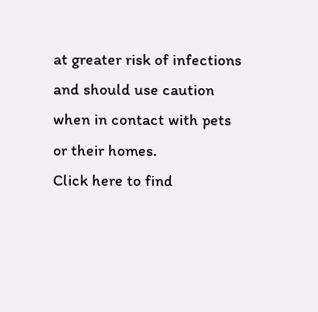at greater risk of infections and should use caution when in contact with pets or their homes.
Click here to find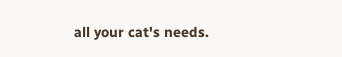all your cat's needs.